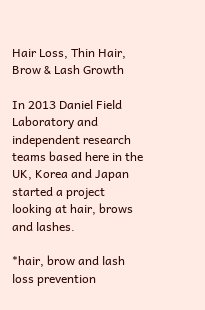Hair Loss, Thin Hair, Brow & Lash Growth

In 2013 Daniel Field Laboratory and independent research teams based here in the UK, Korea and Japan started a project looking at hair, brows and lashes.

*hair, brow and lash loss prevention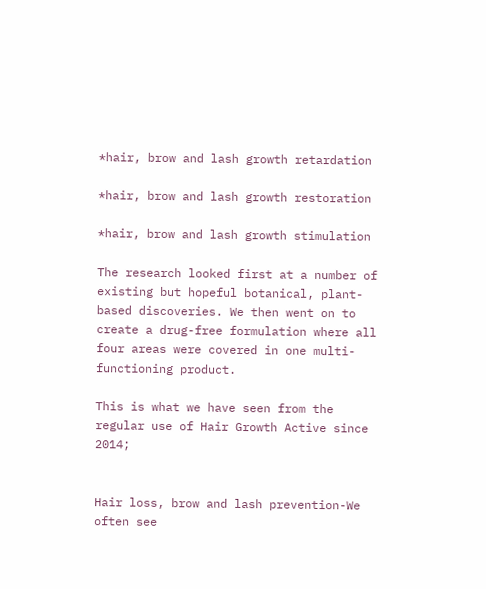*hair, brow and lash growth retardation

*hair, brow and lash growth restoration

*hair, brow and lash growth stimulation

The research looked first at a number of existing but hopeful botanical, plant-based discoveries. We then went on to create a drug-free formulation where all four areas were covered in one multi-functioning product.

This is what we have seen from the regular use of Hair Growth Active since 2014;


Hair loss, brow and lash prevention-We often see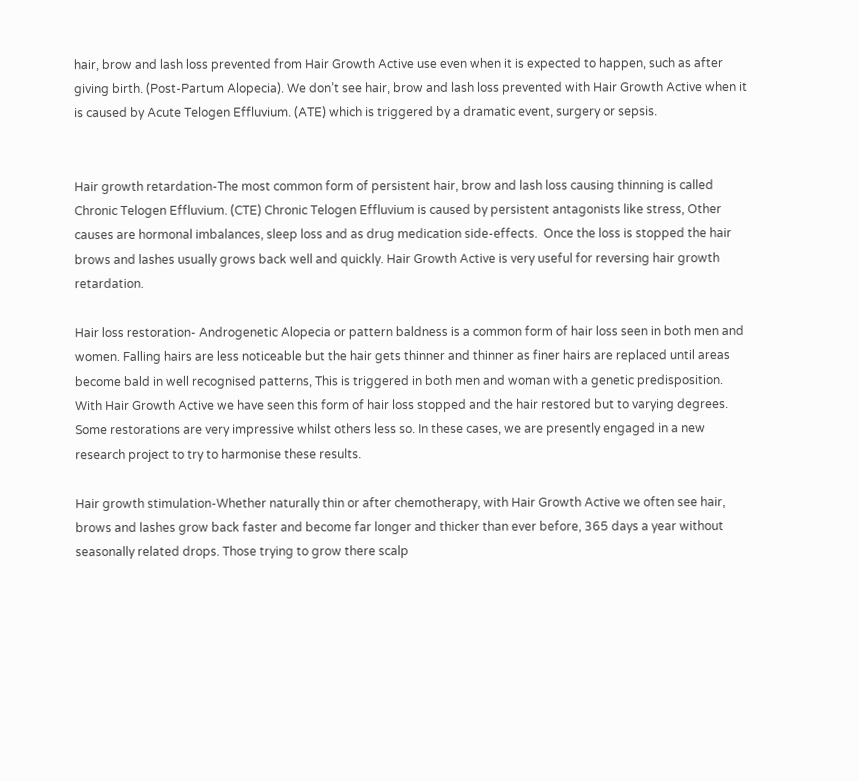hair, brow and lash loss prevented from Hair Growth Active use even when it is expected to happen, such as after giving birth. (Post-Partum Alopecia). We don’t see hair, brow and lash loss prevented with Hair Growth Active when it is caused by Acute Telogen Effluvium. (ATE) which is triggered by a dramatic event, surgery or sepsis.


Hair growth retardation-The most common form of persistent hair, brow and lash loss causing thinning is called Chronic Telogen Effluvium. (CTE) Chronic Telogen Effluvium is caused by persistent antagonists like stress, Other causes are hormonal imbalances, sleep loss and as drug medication side-effects.  Once the loss is stopped the hair brows and lashes usually grows back well and quickly. Hair Growth Active is very useful for reversing hair growth retardation.

Hair loss restoration- Androgenetic Alopecia or pattern baldness is a common form of hair loss seen in both men and women. Falling hairs are less noticeable but the hair gets thinner and thinner as finer hairs are replaced until areas become bald in well recognised patterns, This is triggered in both men and woman with a genetic predisposition. With Hair Growth Active we have seen this form of hair loss stopped and the hair restored but to varying degrees. Some restorations are very impressive whilst others less so. In these cases, we are presently engaged in a new research project to try to harmonise these results.

Hair growth stimulation-Whether naturally thin or after chemotherapy, with Hair Growth Active we often see hair, brows and lashes grow back faster and become far longer and thicker than ever before, 365 days a year without seasonally related drops. Those trying to grow there scalp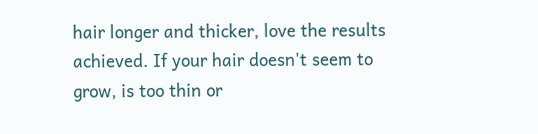hair longer and thicker, love the results achieved. If your hair doesn't seem to grow, is too thin or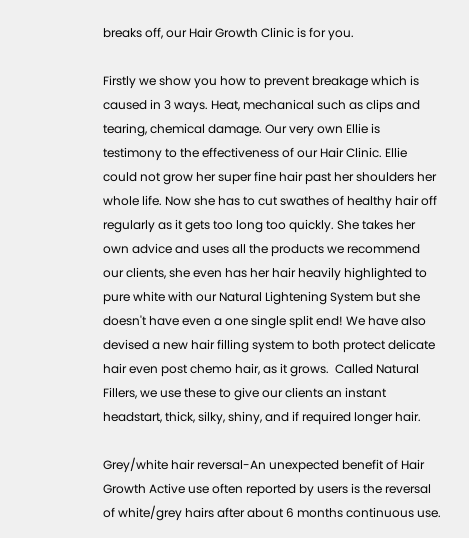breaks off, our Hair Growth Clinic is for you.

Firstly we show you how to prevent breakage which is caused in 3 ways. Heat, mechanical such as clips and tearing, chemical damage. Our very own Ellie is testimony to the effectiveness of our Hair Clinic. Ellie could not grow her super fine hair past her shoulders her whole life. Now she has to cut swathes of healthy hair off regularly as it gets too long too quickly. She takes her own advice and uses all the products we recommend our clients, she even has her hair heavily highlighted to pure white with our Natural Lightening System but she doesn't have even a one single split end! We have also devised a new hair filling system to both protect delicate hair even post chemo hair, as it grows.  Called Natural Fillers, we use these to give our clients an instant headstart, thick, silky, shiny, and if required longer hair.

Grey/white hair reversal-An unexpected benefit of Hair Growth Active use often reported by users is the reversal of white/grey hairs after about 6 months continuous use.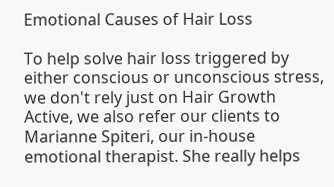Emotional Causes of Hair Loss

To help solve hair loss triggered by either conscious or unconscious stress, we don't rely just on Hair Growth Active, we also refer our clients to Marianne Spiteri, our in-house emotional therapist. She really helps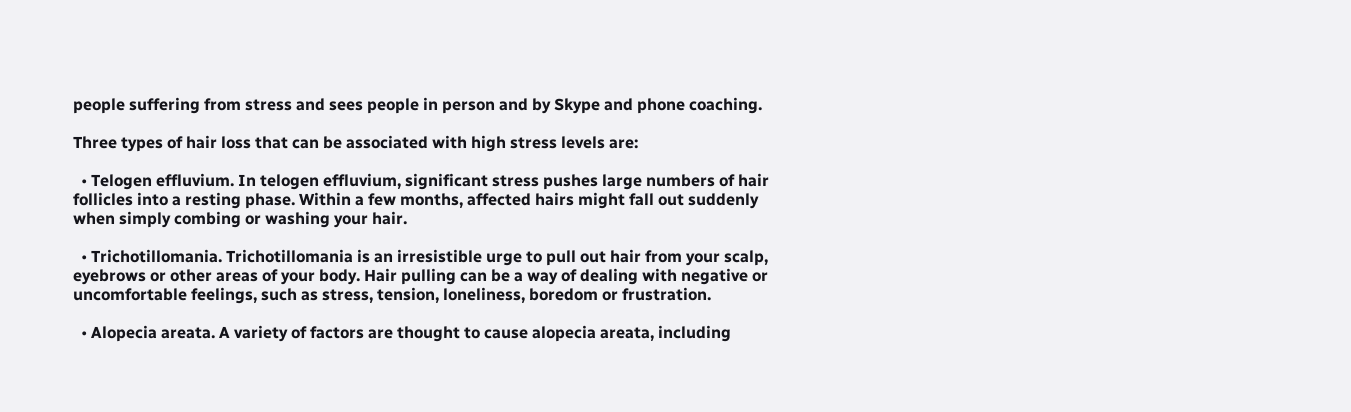people suffering from stress and sees people in person and by Skype and phone coaching.

Three types of hair loss that can be associated with high stress levels are:

  • Telogen effluvium. In telogen effluvium, significant stress pushes large numbers of hair follicles into a resting phase. Within a few months, affected hairs might fall out suddenly when simply combing or washing your hair.

  • Trichotillomania. Trichotillomania is an irresistible urge to pull out hair from your scalp, eyebrows or other areas of your body. Hair pulling can be a way of dealing with negative or uncomfortable feelings, such as stress, tension, loneliness, boredom or frustration.

  • Alopecia areata. A variety of factors are thought to cause alopecia areata, including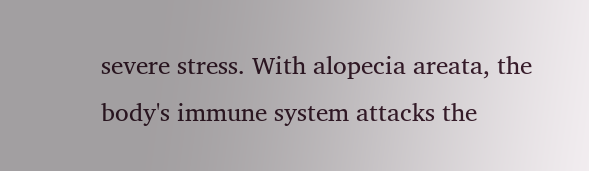severe stress. With alopecia areata, the body's immune system attacks the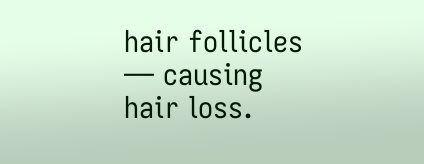hair follicles — causing hair loss.